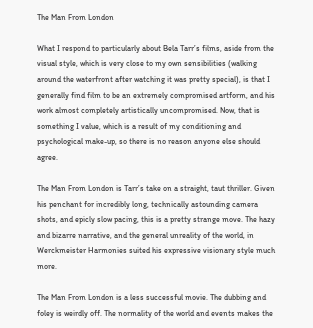The Man From London

What I respond to particularly about Bela Tarr’s films, aside from the visual style, which is very close to my own sensibilities (walking around the waterfront after watching it was pretty special), is that I generally find film to be an extremely compromised artform, and his work almost completely artistically uncompromised. Now, that is something I value, which is a result of my conditioning and psychological make-up, so there is no reason anyone else should agree.

The Man From London is Tarr’s take on a straight, taut thriller. Given his penchant for incredibly long, technically astounding camera shots, and epicly slow pacing, this is a pretty strange move. The hazy and bizarre narrative, and the general unreality of the world, in Werckmeister Harmonies suited his expressive visionary style much more.

The Man From London is a less successful movie. The dubbing and foley is weirdly off. The normality of the world and events makes the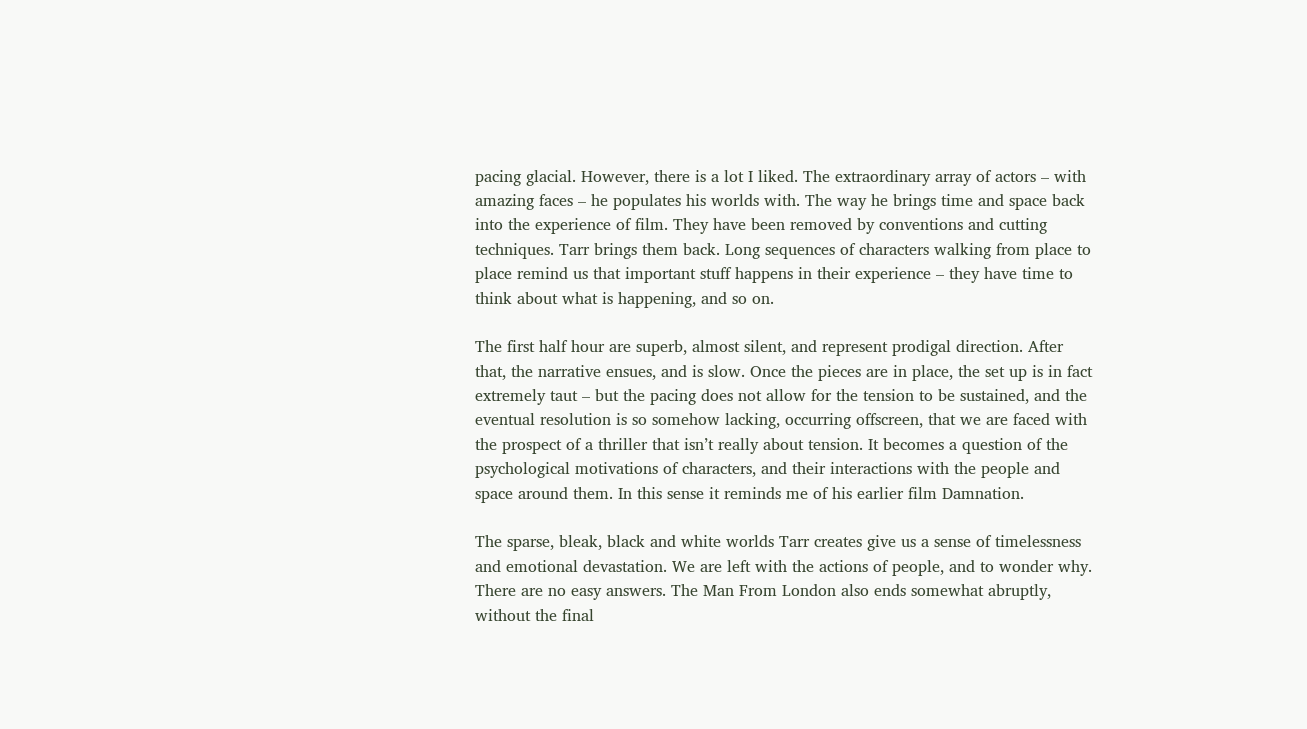pacing glacial. However, there is a lot I liked. The extraordinary array of actors – with amazing faces – he populates his worlds with. The way he brings time and space back into the experience of film. They have been removed by conventions and cutting techniques. Tarr brings them back. Long sequences of characters walking from place to place remind us that important stuff happens in their experience – they have time to think about what is happening, and so on.

The first half hour are superb, almost silent, and represent prodigal direction. After that, the narrative ensues, and is slow. Once the pieces are in place, the set up is in fact extremely taut – but the pacing does not allow for the tension to be sustained, and the eventual resolution is so somehow lacking, occurring offscreen, that we are faced with the prospect of a thriller that isn’t really about tension. It becomes a question of the psychological motivations of characters, and their interactions with the people and space around them. In this sense it reminds me of his earlier film Damnation.

The sparse, bleak, black and white worlds Tarr creates give us a sense of timelessness and emotional devastation. We are left with the actions of people, and to wonder why. There are no easy answers. The Man From London also ends somewhat abruptly, without the final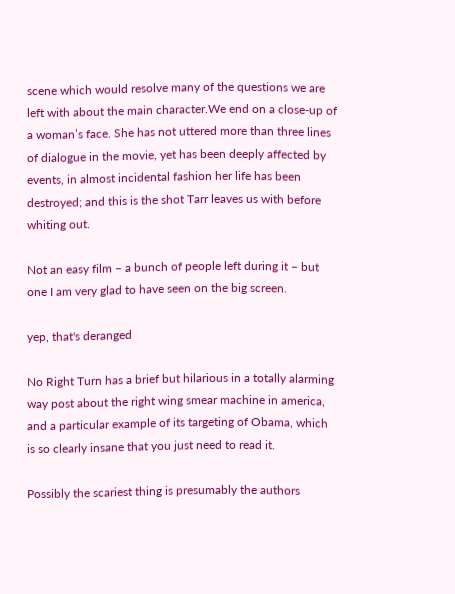scene which would resolve many of the questions we are left with about the main character.We end on a close-up of a woman’s face. She has not uttered more than three lines of dialogue in the movie, yet has been deeply affected by events, in almost incidental fashion her life has been destroyed; and this is the shot Tarr leaves us with before whiting out.

Not an easy film – a bunch of people left during it – but one I am very glad to have seen on the big screen.

yep, that's deranged

No Right Turn has a brief but hilarious in a totally alarming way post about the right wing smear machine in america, and a particular example of its targeting of Obama, which is so clearly insane that you just need to read it.

Possibly the scariest thing is presumably the authors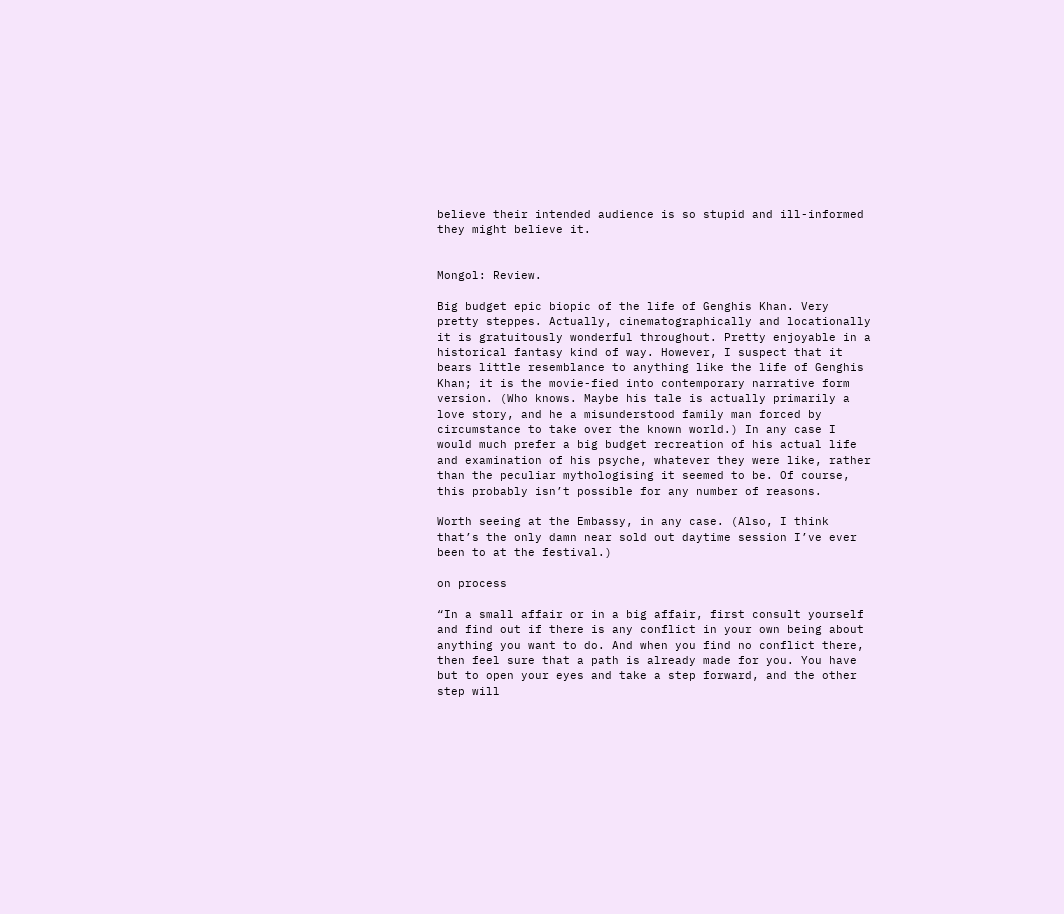believe their intended audience is so stupid and ill-informed they might believe it.


Mongol: Review.

Big budget epic biopic of the life of Genghis Khan. Very pretty steppes. Actually, cinematographically and locationally it is gratuitously wonderful throughout. Pretty enjoyable in a historical fantasy kind of way. However, I suspect that it bears little resemblance to anything like the life of Genghis Khan; it is the movie-fied into contemporary narrative form version. (Who knows. Maybe his tale is actually primarily a love story, and he a misunderstood family man forced by circumstance to take over the known world.) In any case I would much prefer a big budget recreation of his actual life and examination of his psyche, whatever they were like, rather than the peculiar mythologising it seemed to be. Of course, this probably isn’t possible for any number of reasons.

Worth seeing at the Embassy, in any case. (Also, I think that’s the only damn near sold out daytime session I’ve ever been to at the festival.)

on process

“In a small affair or in a big affair, first consult yourself and find out if there is any conflict in your own being about anything you want to do. And when you find no conflict there, then feel sure that a path is already made for you. You have but to open your eyes and take a step forward, and the other step will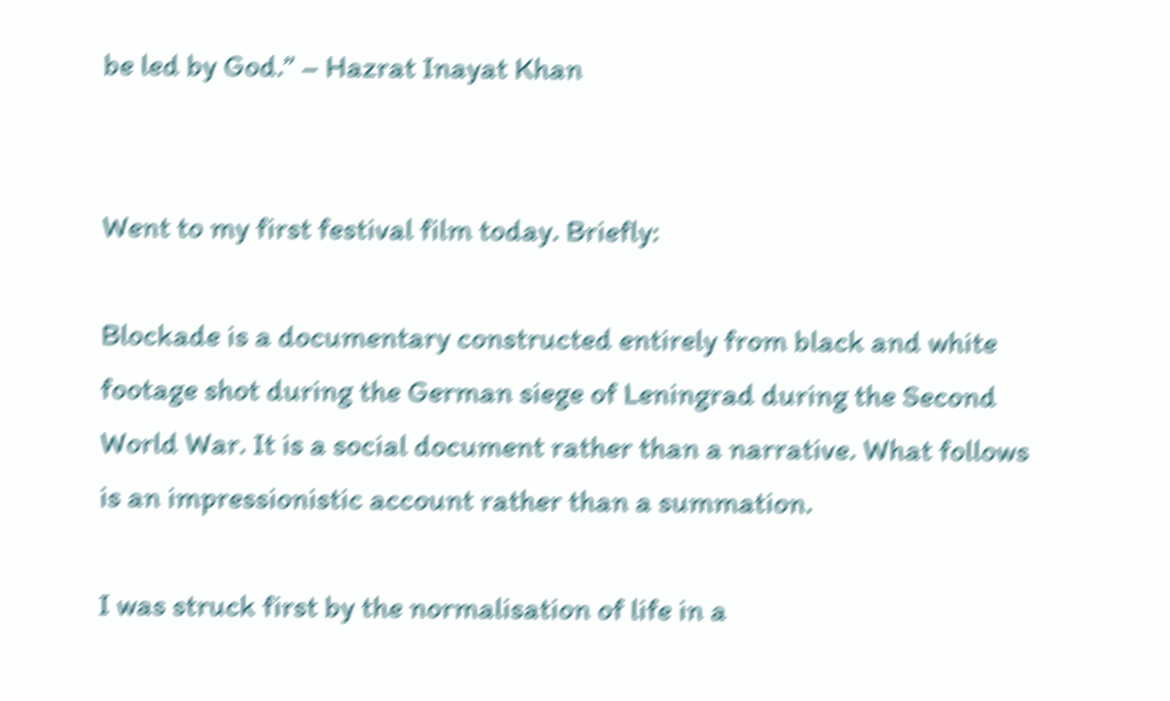be led by God.” – Hazrat Inayat Khan


Went to my first festival film today. Briefly:

Blockade is a documentary constructed entirely from black and white footage shot during the German siege of Leningrad during the Second World War. It is a social document rather than a narrative. What follows is an impressionistic account rather than a summation.

I was struck first by the normalisation of life in a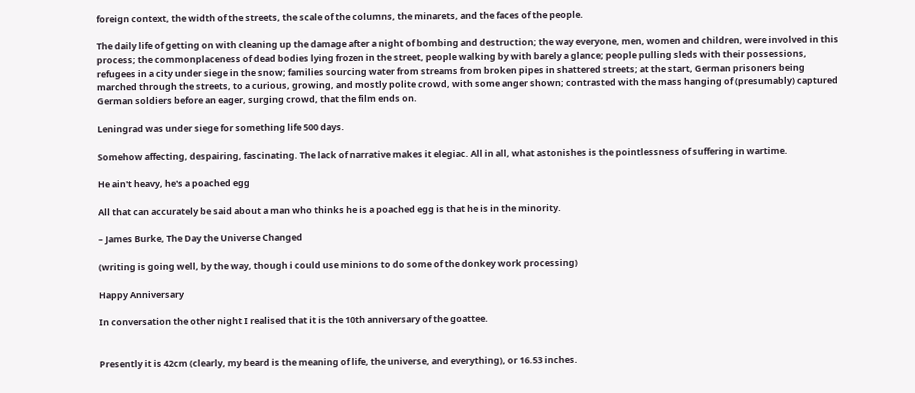foreign context, the width of the streets, the scale of the columns, the minarets, and the faces of the people.

The daily life of getting on with cleaning up the damage after a night of bombing and destruction; the way everyone, men, women and children, were involved in this process; the commonplaceness of dead bodies lying frozen in the street, people walking by with barely a glance; people pulling sleds with their possessions, refugees in a city under siege in the snow; families sourcing water from streams from broken pipes in shattered streets; at the start, German prisoners being marched through the streets, to a curious, growing, and mostly polite crowd, with some anger shown; contrasted with the mass hanging of (presumably) captured German soldiers before an eager, surging crowd, that the film ends on.

Leningrad was under siege for something life 500 days.

Somehow affecting, despairing, fascinating. The lack of narrative makes it elegiac. All in all, what astonishes is the pointlessness of suffering in wartime.

He ain't heavy, he's a poached egg

All that can accurately be said about a man who thinks he is a poached egg is that he is in the minority.

– James Burke, The Day the Universe Changed

(writing is going well, by the way, though i could use minions to do some of the donkey work processing)

Happy Anniversary

In conversation the other night I realised that it is the 10th anniversary of the goattee.


Presently it is 42cm (clearly, my beard is the meaning of life, the universe, and everything), or 16.53 inches.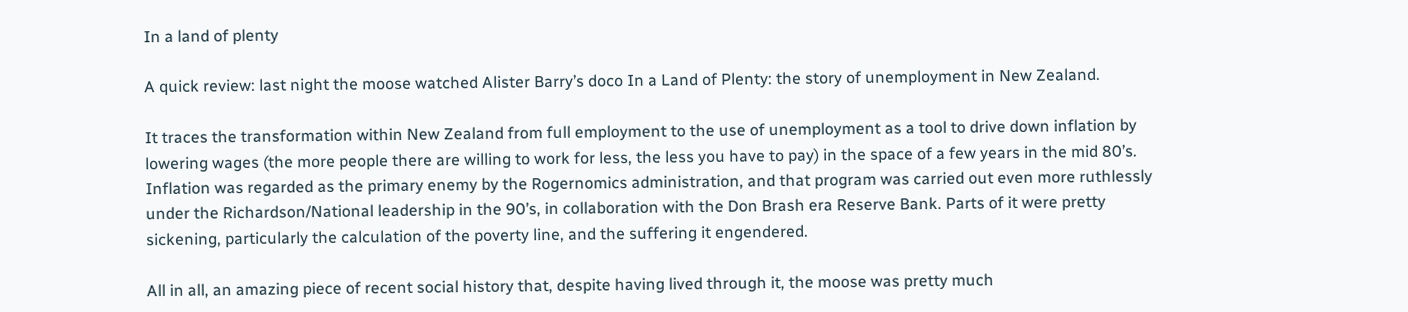In a land of plenty

A quick review: last night the moose watched Alister Barry’s doco In a Land of Plenty: the story of unemployment in New Zealand.

It traces the transformation within New Zealand from full employment to the use of unemployment as a tool to drive down inflation by lowering wages (the more people there are willing to work for less, the less you have to pay) in the space of a few years in the mid 80’s. Inflation was regarded as the primary enemy by the Rogernomics administration, and that program was carried out even more ruthlessly under the Richardson/National leadership in the 90’s, in collaboration with the Don Brash era Reserve Bank. Parts of it were pretty sickening, particularly the calculation of the poverty line, and the suffering it engendered.

All in all, an amazing piece of recent social history that, despite having lived through it, the moose was pretty much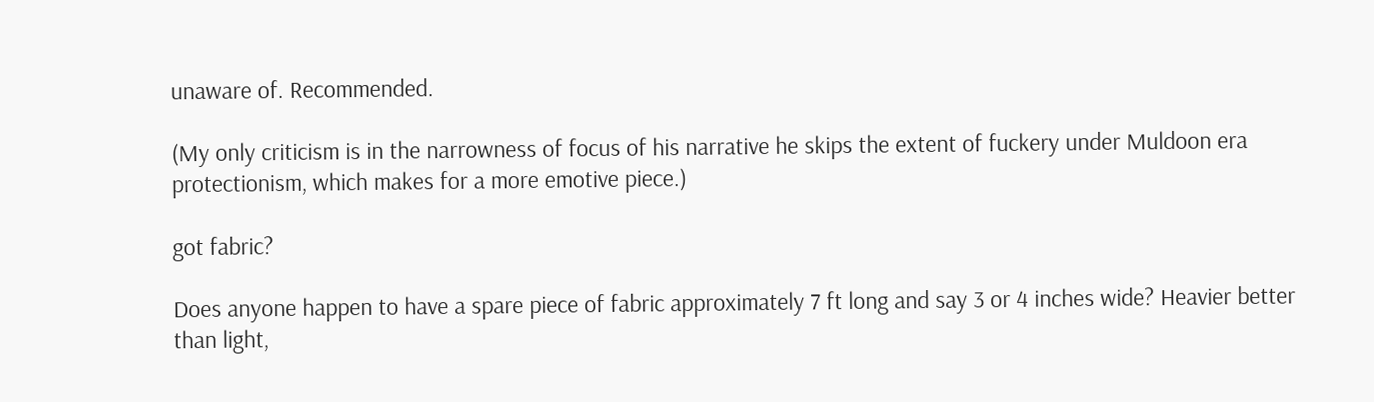unaware of. Recommended.

(My only criticism is in the narrowness of focus of his narrative he skips the extent of fuckery under Muldoon era protectionism, which makes for a more emotive piece.)

got fabric?

Does anyone happen to have a spare piece of fabric approximately 7 ft long and say 3 or 4 inches wide? Heavier better than light,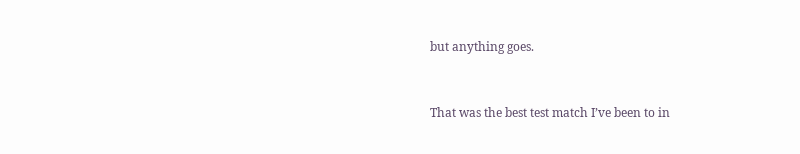but anything goes.


That was the best test match I’ve been to in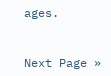ages.


Next Page »